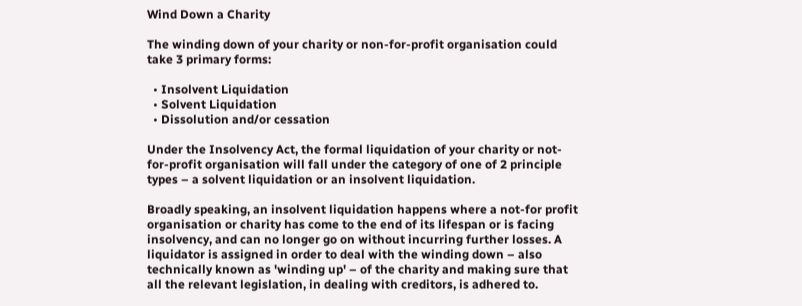Wind Down a Charity

The winding down of your charity or non-for-profit organisation could take 3 primary forms:

  • Insolvent Liquidation
  • Solvent Liquidation
  • Dissolution and/or cessation

Under the Insolvency Act, the formal liquidation of your charity or not-for-profit organisation will fall under the category of one of 2 principle types – a solvent liquidation or an insolvent liquidation.

Broadly speaking, an insolvent liquidation happens where a not-for profit organisation or charity has come to the end of its lifespan or is facing insolvency, and can no longer go on without incurring further losses. A liquidator is assigned in order to deal with the winding down – also technically known as 'winding up' – of the charity and making sure that all the relevant legislation, in dealing with creditors, is adhered to.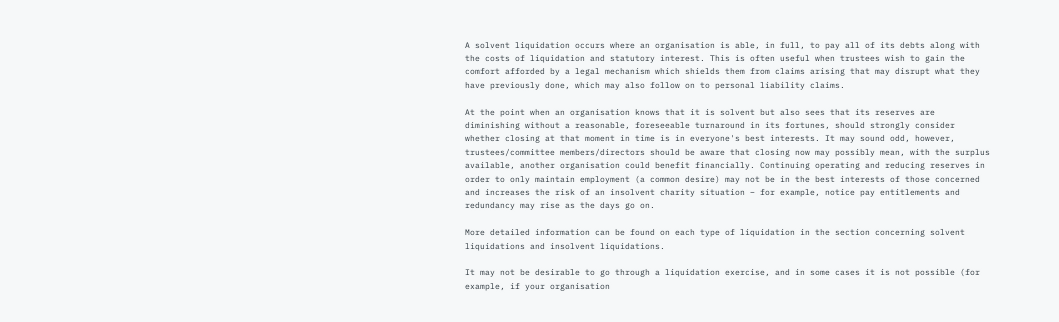A solvent liquidation occurs where an organisation is able, in full, to pay all of its debts along with the costs of liquidation and statutory interest. This is often useful when trustees wish to gain the comfort afforded by a legal mechanism which shields them from claims arising that may disrupt what they have previously done, which may also follow on to personal liability claims.

At the point when an organisation knows that it is solvent but also sees that its reserves are diminishing without a reasonable, foreseeable turnaround in its fortunes, should strongly consider whether closing at that moment in time is in everyone's best interests. It may sound odd, however, trustees/committee members/directors should be aware that closing now may possibly mean, with the surplus available, another organisation could benefit financially. Continuing operating and reducing reserves in order to only maintain employment (a common desire) may not be in the best interests of those concerned and increases the risk of an insolvent charity situation – for example, notice pay entitlements and redundancy may rise as the days go on.

More detailed information can be found on each type of liquidation in the section concerning solvent liquidations and insolvent liquidations.

It may not be desirable to go through a liquidation exercise, and in some cases it is not possible (for example, if your organisation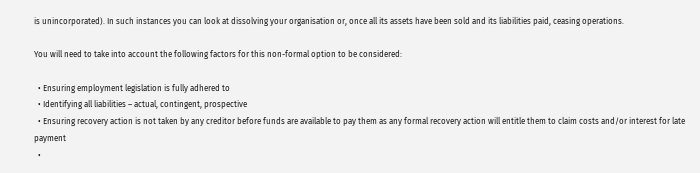is unincorporated). In such instances you can look at dissolving your organisation or, once all its assets have been sold and its liabilities paid, ceasing operations.

You will need to take into account the following factors for this non-formal option to be considered:

  • Ensuring employment legislation is fully adhered to
  • Identifying all liabilities – actual, contingent, prospective
  • Ensuring recovery action is not taken by any creditor before funds are available to pay them as any formal recovery action will entitle them to claim costs and/or interest for late payment
  •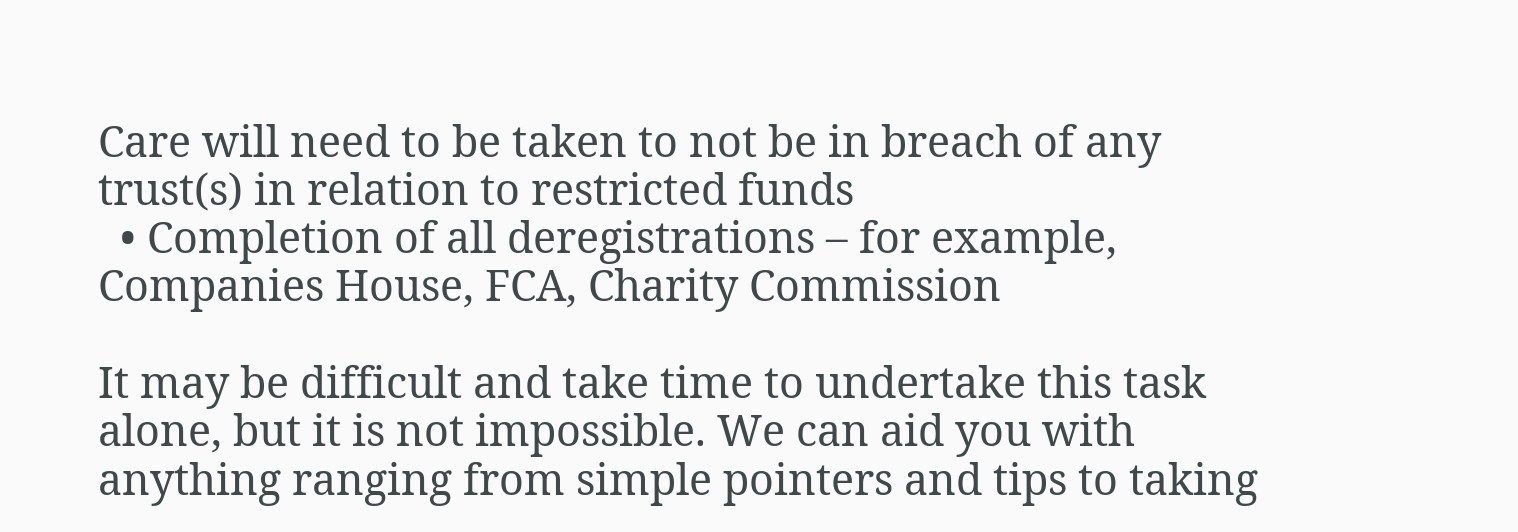Care will need to be taken to not be in breach of any trust(s) in relation to restricted funds
  • Completion of all deregistrations – for example, Companies House, FCA, Charity Commission

It may be difficult and take time to undertake this task alone, but it is not impossible. We can aid you with anything ranging from simple pointers and tips to taking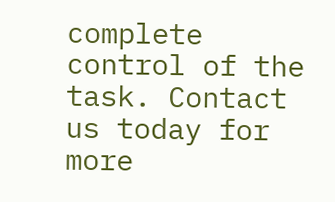complete control of the task. Contact us today for more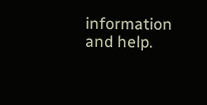information and help.